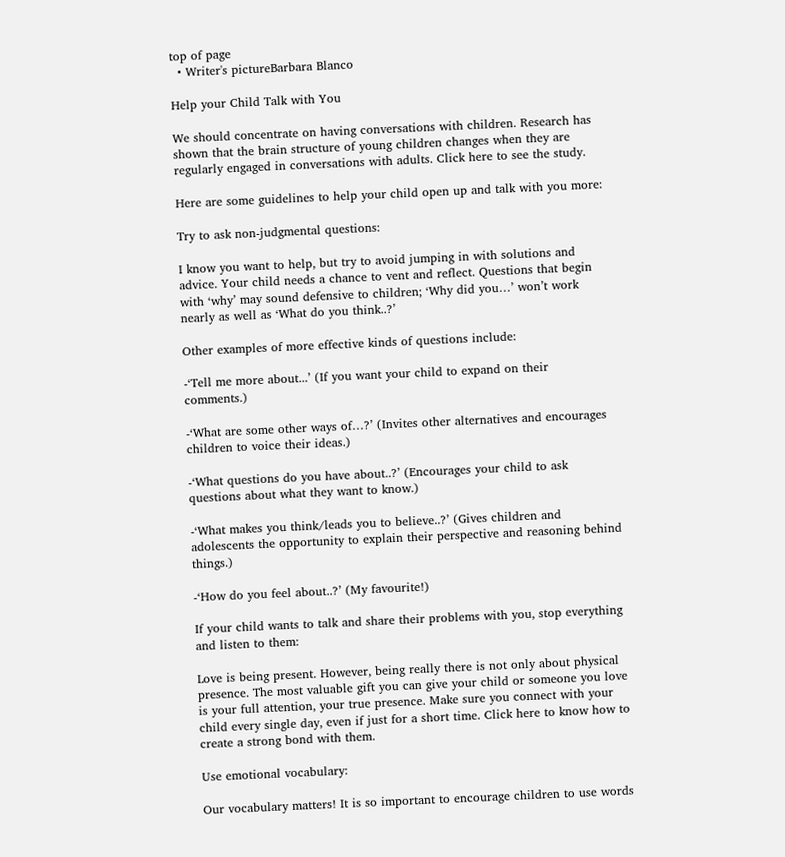top of page
  • Writer's pictureBarbara Blanco

Help your Child Talk with You

We should concentrate on having conversations with children. Research has shown that the brain structure of young children changes when they are regularly engaged in conversations with adults. Click here to see the study.

Here are some guidelines to help your child open up and talk with you more:

Try to ask non-judgmental questions:

I know you want to help, but try to avoid jumping in with solutions and advice. Your child needs a chance to vent and reflect. Questions that begin with ‘why’ may sound defensive to children; ‘Why did you…’ won’t work nearly as well as ‘What do you think..?’

Other examples of more effective kinds of questions include:

-‘Tell me more about...’ (If you want your child to expand on their comments.)

-‘What are some other ways of…?’ (Invites other alternatives and encourages children to voice their ideas.)

-‘What questions do you have about..?’ (Encourages your child to ask questions about what they want to know.)

-‘What makes you think/leads you to believe..?’ (Gives children and adolescents the opportunity to explain their perspective and reasoning behind things.)

-‘How do you feel about..?’ (My favourite!)

If your child wants to talk and share their problems with you, stop everything and listen to them:

Love is being present. However, being really there is not only about physical presence. The most valuable gift you can give your child or someone you love is your full attention, your true presence. Make sure you connect with your child every single day, even if just for a short time. Click here to know how to create a strong bond with them.

Use emotional vocabulary:

Our vocabulary matters! It is so important to encourage children to use words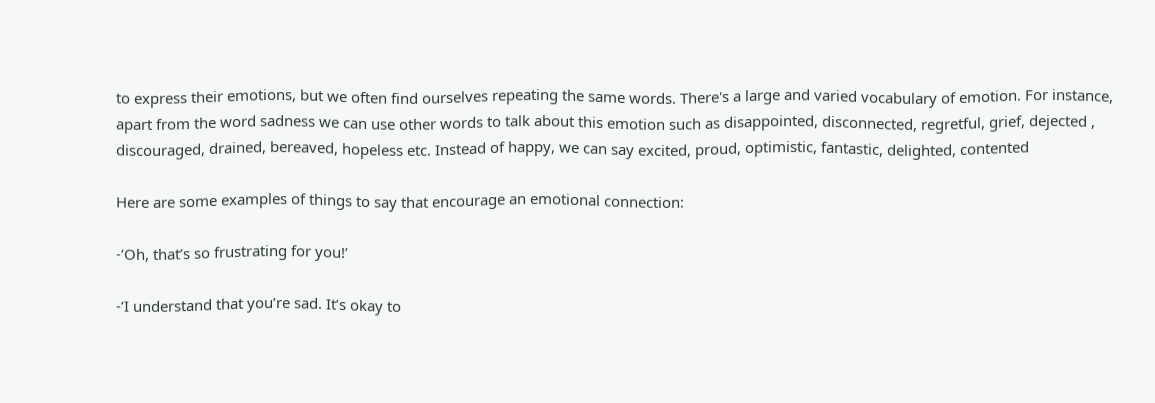to express their emotions, but we often find ourselves repeating the same words. There's a large and varied vocabulary of emotion. For instance, apart from the word sadness we can use other words to talk about this emotion such as disappointed, disconnected, regretful, grief, dejected , discouraged, drained, bereaved, hopeless etc. Instead of happy, we can say excited, proud, optimistic, fantastic, delighted, contented

Here are some examples of things to say that encourage an emotional connection:

-‘Oh, that’s so frustrating for you!’

-‘I understand that you’re sad. It’s okay to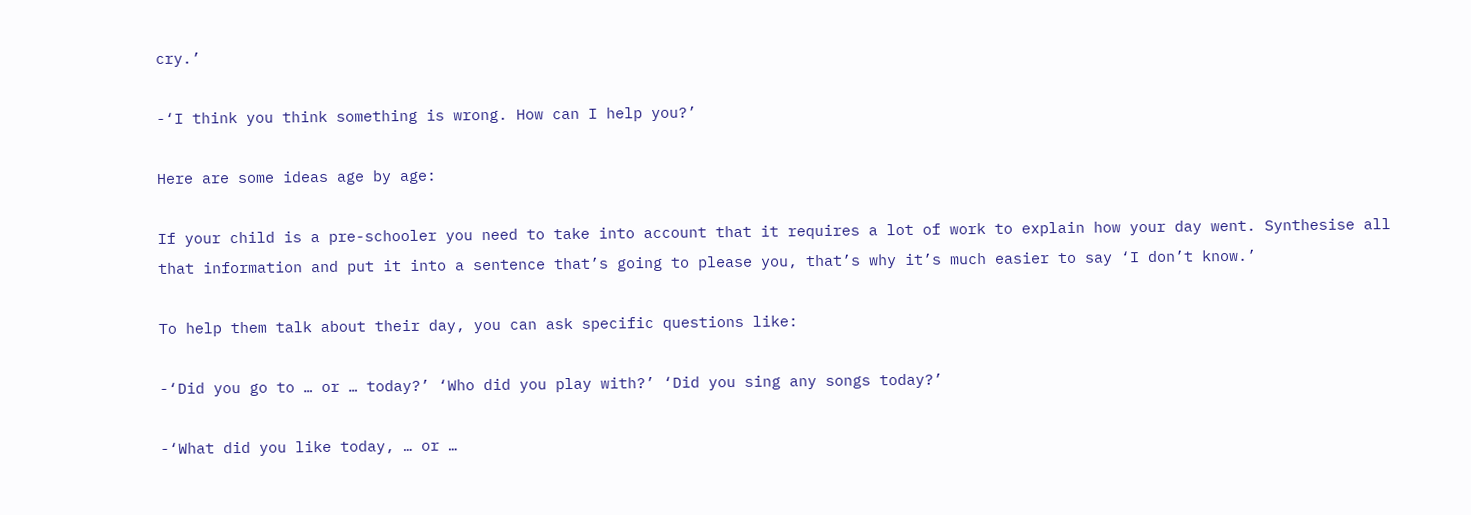cry.’

-‘I think you think something is wrong. How can I help you?’

Here are some ideas age by age:

If your child is a pre-schooler you need to take into account that it requires a lot of work to explain how your day went. Synthesise all that information and put it into a sentence that’s going to please you, that’s why it’s much easier to say ‘I don’t know.’

To help them talk about their day, you can ask specific questions like:

-‘Did you go to … or … today?’ ‘Who did you play with?’ ‘Did you sing any songs today?’

-‘What did you like today, … or …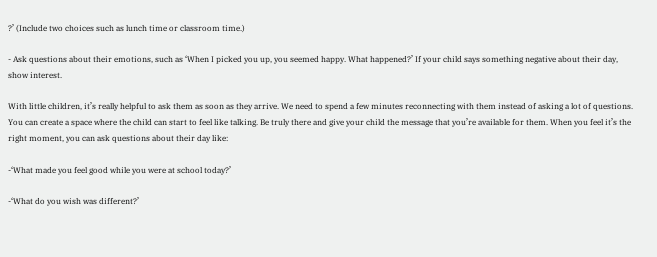?’ (Include two choices such as lunch time or classroom time.)

- Ask questions about their emotions, such as ‘When I picked you up, you seemed happy. What happened?’ If your child says something negative about their day, show interest.

With little children, it’s really helpful to ask them as soon as they arrive. We need to spend a few minutes reconnecting with them instead of asking a lot of questions. You can create a space where the child can start to feel like talking. Be truly there and give your child the message that you’re available for them. When you feel it’s the right moment, you can ask questions about their day like:

-‘What made you feel good while you were at school today?’

-‘What do you wish was different?’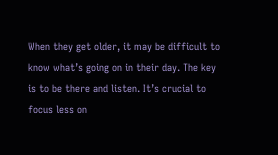When they get older, it may be difficult to know what’s going on in their day. The key is to be there and listen. It’s crucial to focus less on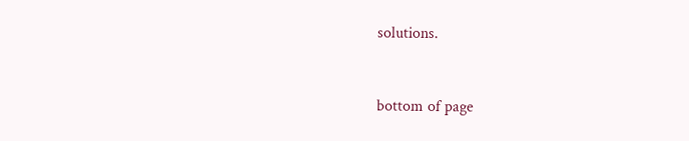solutions.


bottom of page